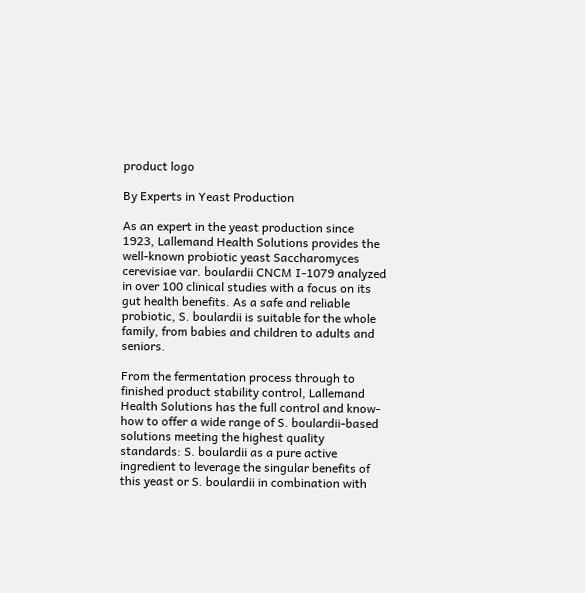product logo

By Experts in Yeast Production

As an expert in the yeast production since 1923, Lallemand Health Solutions provides the well-known probiotic yeast Saccharomyces cerevisiae var. boulardii CNCM I-1079 analyzed in over 100 clinical studies with a focus on its gut health benefits. As a safe and reliable probiotic, S. boulardii is suitable for the whole family, from babies and children to adults and seniors.

From the fermentation process through to finished product stability control, Lallemand Health Solutions has the full control and know-how to offer a wide range of S. boulardii-based solutions meeting the highest quality standards: S. boulardii as a pure active ingredient to leverage the singular benefits of this yeast or S. boulardii in combination with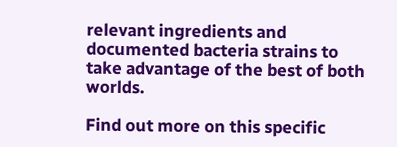relevant ingredients and documented bacteria strains to take advantage of the best of both worlds.

Find out more on this specific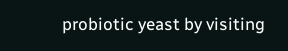probiotic yeast by visiting